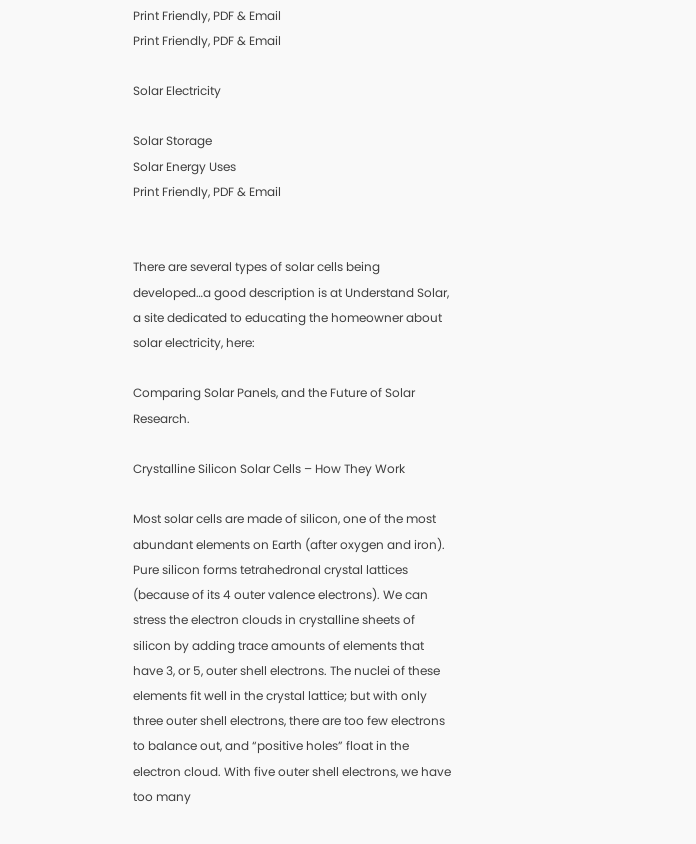Print Friendly, PDF & Email
Print Friendly, PDF & Email

Solar Electricity

Solar Storage
Solar Energy Uses
Print Friendly, PDF & Email


There are several types of solar cells being developed…a good description is at Understand Solar, a site dedicated to educating the homeowner about solar electricity, here:

Comparing Solar Panels, and the Future of Solar Research.

Crystalline Silicon Solar Cells – How They Work

Most solar cells are made of silicon, one of the most abundant elements on Earth (after oxygen and iron). Pure silicon forms tetrahedronal crystal lattices (because of its 4 outer valence electrons). We can stress the electron clouds in crystalline sheets of silicon by adding trace amounts of elements that have 3, or 5, outer shell electrons. The nuclei of these elements fit well in the crystal lattice; but with only three outer shell electrons, there are too few electrons to balance out, and “positive holes” float in the electron cloud. With five outer shell electrons, we have too many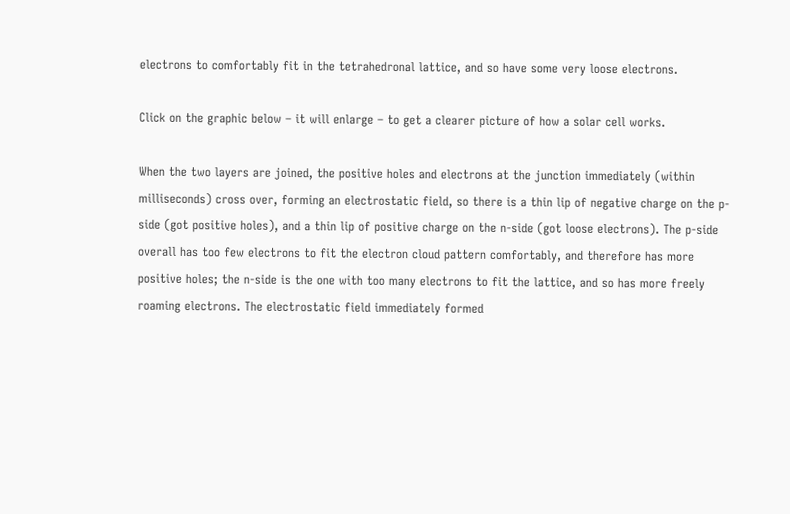electrons to comfortably fit in the tetrahedronal lattice, and so have some very loose electrons.

Click on the graphic below – it will enlarge – to get a clearer picture of how a solar cell works.

When the two layers are joined, the positive holes and electrons at the junction immediately (within milliseconds) cross over, forming an electrostatic field, so there is a thin lip of negative charge on the p-side (got positive holes), and a thin lip of positive charge on the n-side (got loose electrons). The p-side overall has too few electrons to fit the electron cloud pattern comfortably, and therefore has more positive holes; the n-side is the one with too many electrons to fit the lattice, and so has more freely roaming electrons. The electrostatic field immediately formed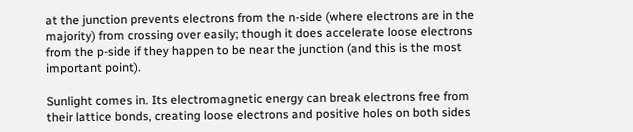at the junction prevents electrons from the n-side (where electrons are in the majority) from crossing over easily; though it does accelerate loose electrons from the p-side if they happen to be near the junction (and this is the most important point).

Sunlight comes in. Its electromagnetic energy can break electrons free from their lattice bonds, creating loose electrons and positive holes on both sides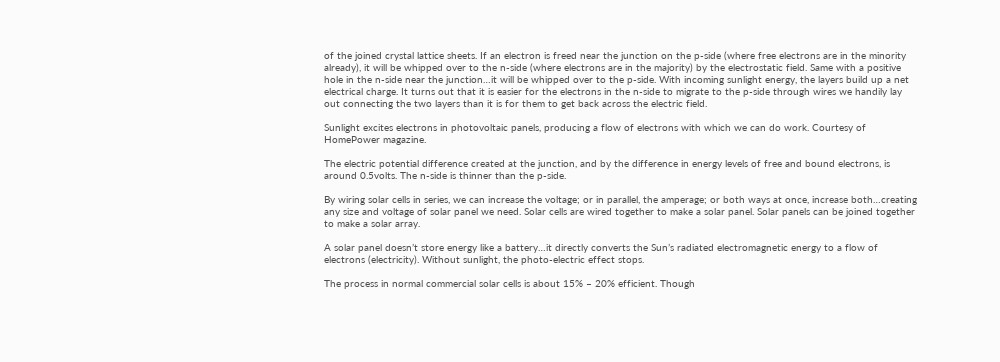of the joined crystal lattice sheets. If an electron is freed near the junction on the p-side (where free electrons are in the minority already), it will be whipped over to the n-side (where electrons are in the majority) by the electrostatic field. Same with a positive hole in the n-side near the junction…it will be whipped over to the p-side. With incoming sunlight energy, the layers build up a net electrical charge. It turns out that it is easier for the electrons in the n-side to migrate to the p-side through wires we handily lay out connecting the two layers than it is for them to get back across the electric field.

Sunlight excites electrons in photovoltaic panels, producing a flow of electrons with which we can do work. Courtesy of HomePower magazine.

The electric potential difference created at the junction, and by the difference in energy levels of free and bound electrons, is around 0.5volts. The n-side is thinner than the p-side.

By wiring solar cells in series, we can increase the voltage; or in parallel, the amperage; or both ways at once, increase both…creating any size and voltage of solar panel we need. Solar cells are wired together to make a solar panel. Solar panels can be joined together to make a solar array.

A solar panel doesn’t store energy like a battery…it directly converts the Sun’s radiated electromagnetic energy to a flow of electrons (electricity). Without sunlight, the photo-electric effect stops.

The process in normal commercial solar cells is about 15% – 20% efficient. Though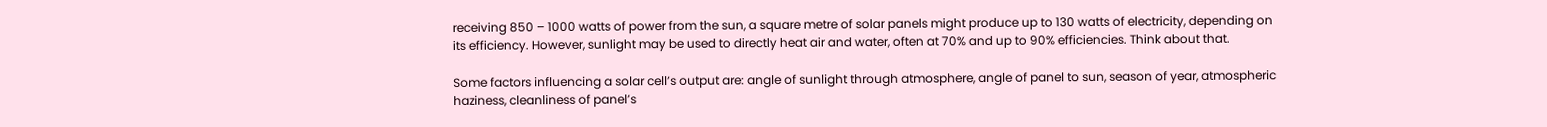receiving 850 – 1000 watts of power from the sun, a square metre of solar panels might produce up to 130 watts of electricity, depending on its efficiency. However, sunlight may be used to directly heat air and water, often at 70% and up to 90% efficiencies. Think about that.

Some factors influencing a solar cell’s output are: angle of sunlight through atmosphere, angle of panel to sun, season of year, atmospheric haziness, cleanliness of panel’s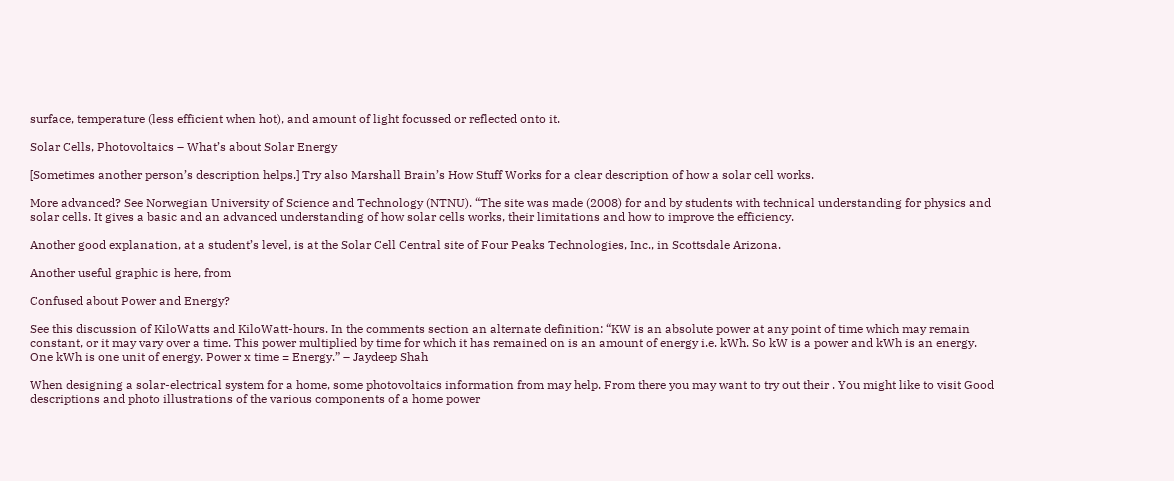surface, temperature (less efficient when hot), and amount of light focussed or reflected onto it.

Solar Cells, Photovoltaics – What’s about Solar Energy

[Sometimes another person’s description helps.] Try also Marshall Brain’s How Stuff Works for a clear description of how a solar cell works.

More advanced? See Norwegian University of Science and Technology (NTNU). “The site was made (2008) for and by students with technical understanding for physics and solar cells. It gives a basic and an advanced understanding of how solar cells works, their limitations and how to improve the efficiency.

Another good explanation, at a student’s level, is at the Solar Cell Central site of Four Peaks Technologies, Inc., in Scottsdale Arizona.

Another useful graphic is here, from

Confused about Power and Energy?

See this discussion of KiloWatts and KiloWatt-hours. In the comments section an alternate definition: “KW is an absolute power at any point of time which may remain constant, or it may vary over a time. This power multiplied by time for which it has remained on is an amount of energy i.e. kWh. So kW is a power and kWh is an energy. One kWh is one unit of energy. Power x time = Energy.” – Jaydeep Shah

When designing a solar-electrical system for a home, some photovoltaics information from may help. From there you may want to try out their . You might like to visit Good descriptions and photo illustrations of the various components of a home power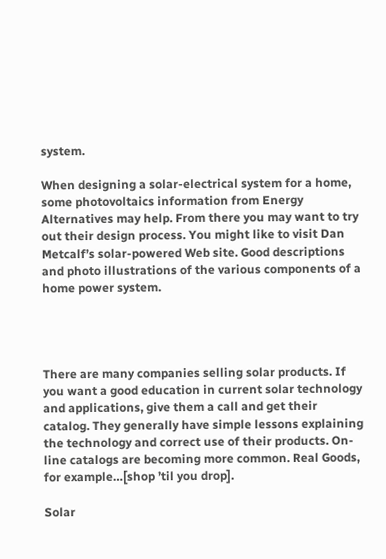system.

When designing a solar-electrical system for a home, some photovoltaics information from Energy Alternatives may help. From there you may want to try out their design process. You might like to visit Dan Metcalf’s solar-powered Web site. Good descriptions and photo illustrations of the various components of a home power system.




There are many companies selling solar products. If you want a good education in current solar technology and applications, give them a call and get their catalog. They generally have simple lessons explaining the technology and correct use of their products. On-line catalogs are becoming more common. Real Goods, for example…[shop ’til you drop].

Solar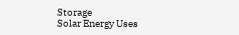Storage
Solar Energy Uses